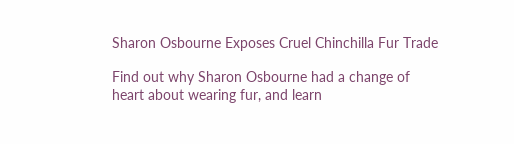Sharon Osbourne Exposes Cruel Chinchilla Fur Trade

Find out why Sharon Osbourne had a change of heart about wearing fur, and learn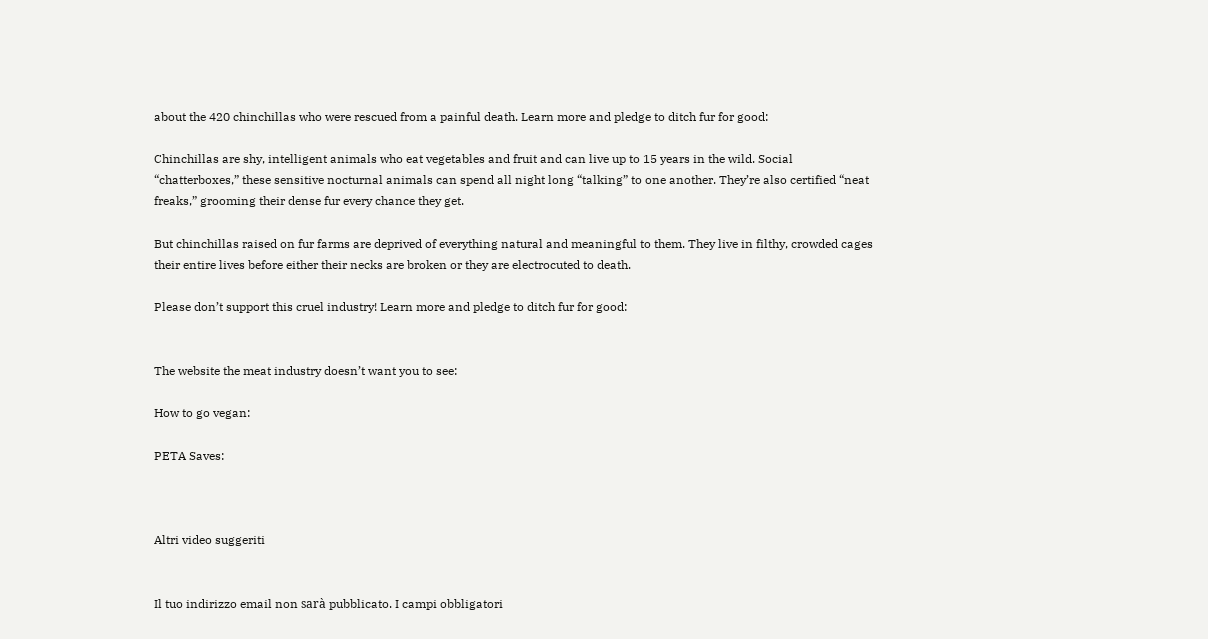about the 420 chinchillas who were rescued from a painful death. Learn more and pledge to ditch fur for good:

Chinchillas are shy, intelligent animals who eat vegetables and fruit and can live up to 15 years in the wild. Social “chatterboxes,” these sensitive nocturnal animals can spend all night long “talking” to one another. They’re also certified “neat freaks,” grooming their dense fur every chance they get.

But chinchillas raised on fur farms are deprived of everything natural and meaningful to them. They live in filthy, crowded cages their entire lives before either their necks are broken or they are electrocuted to death.

Please don’t support this cruel industry! Learn more and pledge to ditch fur for good:


The website the meat industry doesn’t want you to see:

How to go vegan:

PETA Saves:



Altri video suggeriti


Il tuo indirizzo email non sarà pubblicato. I campi obbligatori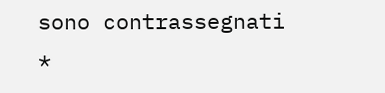sono contrassegnati *